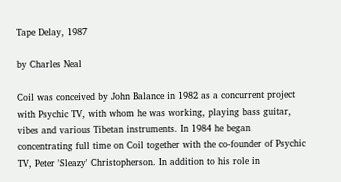Tape Delay, 1987

by Charles Neal

Coil was conceived by John Balance in 1982 as a concurrent project with Psychic TV, with whom he was working, playing bass guitar, vibes and various Tibetan instruments. In 1984 he began concentrating full time on Coil together with the co-founder of Psychic TV, Peter 'Sleazy' Christopherson. In addition to his role in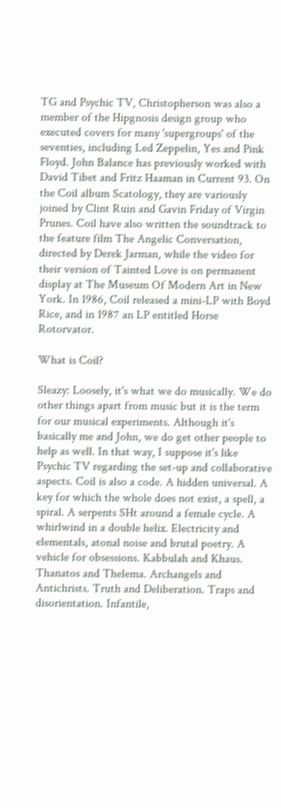TG and Psychic TV, Christopherson was also a member of the Hipgnosis design group who executed covers for many 'supergroups' of the seventies, including Led Zeppelin, Yes and Pink Floyd. John Balance has previously worked with David Tibet and Fritz Haaman in Current 93. On the Coil album Scatology, they are variously joined by Clint Ruin and Gavin Friday of Virgin Prunes. Coil have also written the soundtrack to the feature film The Angelic Conversation, directed by Derek Jarman, while the video for their version of Tainted Love is on permanent display at The Museum Of Modern Art in New York. In 1986, Coil released a mini-LP with Boyd Rice, and in 1987 an LP entitled Horse Rotorvator.

What is Coil?

Sleazy: Loosely, it's what we do musically. We do other things apart from music but it is the term for our musical experiments. Although it's basically me and John, we do get other people to help as well. In that way, I suppose it's like Psychic TV regarding the set-up and collaborative aspects. Coil is also a code. A hidden universal. A key for which the whole does not exist, a spell, a spiral. A serpents SHt around a female cycle. A whirlwind in a double helix. Electricity and elementals, atonal noise and brutal poetry. A vehicle for obsessions. Kabbulah and Khaus. Thanatos and Thelema. Archangels and Antichrists. Truth and Deliberation. Traps and disorientation. Infantile,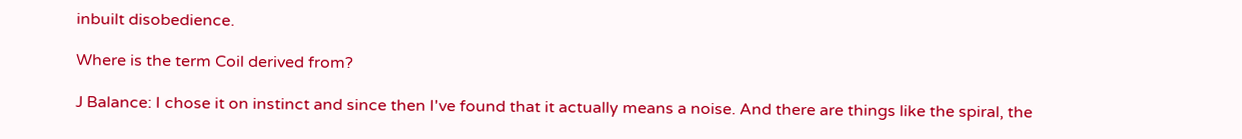inbuilt disobedience.

Where is the term Coil derived from?

J Balance: I chose it on instinct and since then I've found that it actually means a noise. And there are things like the spiral, the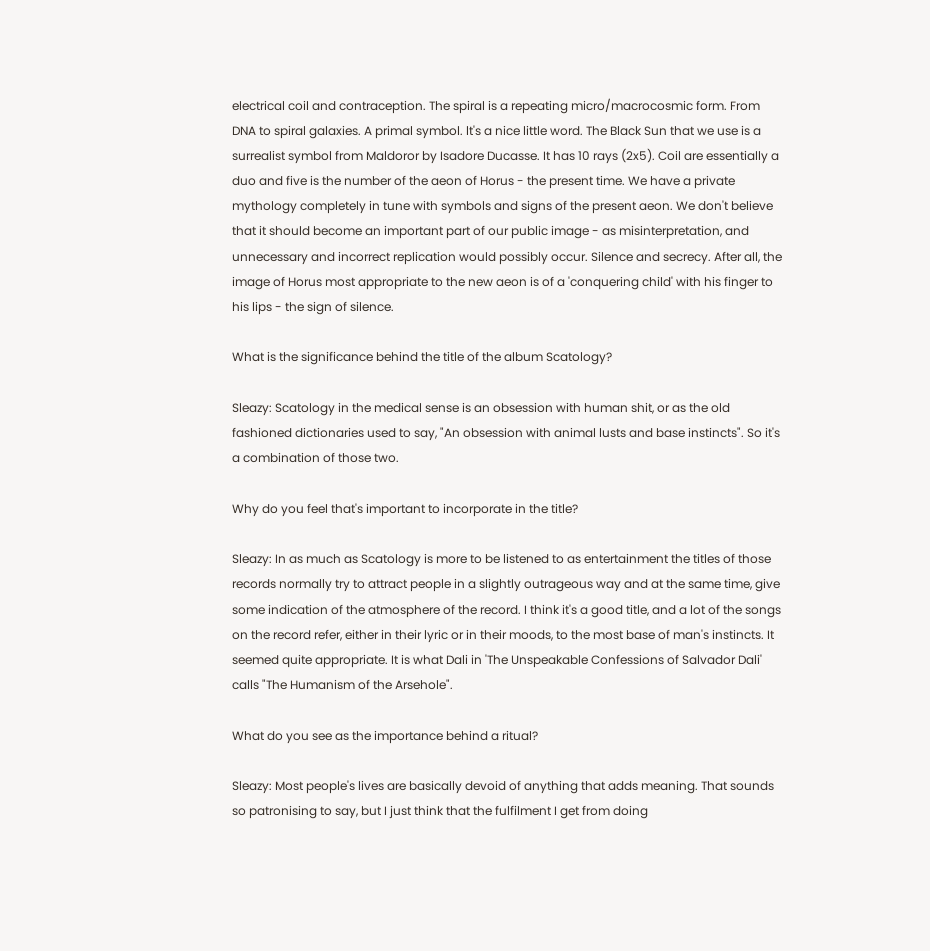electrical coil and contraception. The spiral is a repeating micro/macrocosmic form. From DNA to spiral galaxies. A primal symbol. lt's a nice little word. The Black Sun that we use is a surrealist symbol from Maldoror by Isadore Ducasse. It has 10 rays (2x5). Coil are essentially a duo and five is the number of the aeon of Horus - the present time. We have a private mythology completely in tune with symbols and signs of the present aeon. We don't believe that it should become an important part of our public image - as misinterpretation, and unnecessary and incorrect replication would possibly occur. Silence and secrecy. After all, the image of Horus most appropriate to the new aeon is of a 'conquering child' with his finger to his lips - the sign of silence.

What is the significance behind the title of the album Scatology?

Sleazy: Scatology in the medical sense is an obsession with human shit, or as the old fashioned dictionaries used to say, "An obsession with animal lusts and base instincts". So it's a combination of those two.

Why do you feel that's important to incorporate in the title?

Sleazy: In as much as Scatology is more to be listened to as entertainment the titles of those records normally try to attract people in a slightly outrageous way and at the same time, give some indication of the atmosphere of the record. I think it's a good title, and a lot of the songs on the record refer, either in their lyric or in their moods, to the most base of man's instincts. It seemed quite appropriate. It is what Dali in 'The Unspeakable Confessions of Salvador Dali' calls "The Humanism of the Arsehole".

What do you see as the importance behind a ritual?

Sleazy: Most people's lives are basically devoid of anything that adds meaning. That sounds so patronising to say, but I just think that the fulfilment I get from doing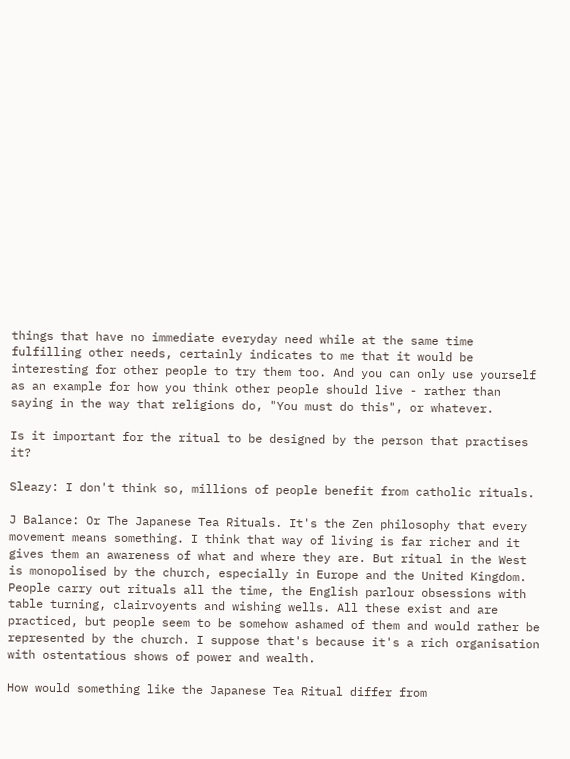things that have no immediate everyday need while at the same time fulfilling other needs, certainly indicates to me that it would be interesting for other people to try them too. And you can only use yourself as an example for how you think other people should live - rather than saying in the way that religions do, "You must do this", or whatever.

Is it important for the ritual to be designed by the person that practises it?

Sleazy: I don't think so, millions of people benefit from catholic rituals.

J Balance: Or The Japanese Tea Rituals. It's the Zen philosophy that every movement means something. I think that way of living is far richer and it gives them an awareness of what and where they are. But ritual in the West is monopolised by the church, especially in Europe and the United Kingdom. People carry out rituals all the time, the English parlour obsessions with table turning, clairvoyents and wishing wells. All these exist and are practiced, but people seem to be somehow ashamed of them and would rather be represented by the church. I suppose that's because it's a rich organisation with ostentatious shows of power and wealth.

How would something like the Japanese Tea Ritual differ from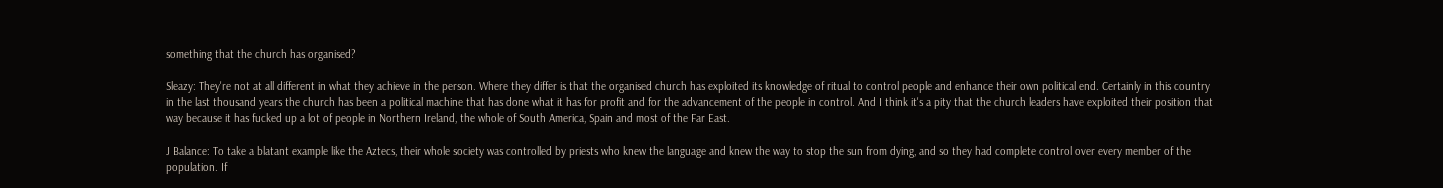something that the church has organised?

Sleazy: They're not at all different in what they achieve in the person. Where they differ is that the organised church has exploited its knowledge of ritual to control people and enhance their own political end. Certainly in this country in the last thousand years the church has been a political machine that has done what it has for profit and for the advancement of the people in control. And I think it's a pity that the church leaders have exploited their position that way because it has fucked up a lot of people in Northern Ireland, the whole of South America, Spain and most of the Far East.

J Balance: To take a blatant example like the Aztecs, their whole society was controlled by priests who knew the language and knew the way to stop the sun from dying, and so they had complete control over every member of the population. If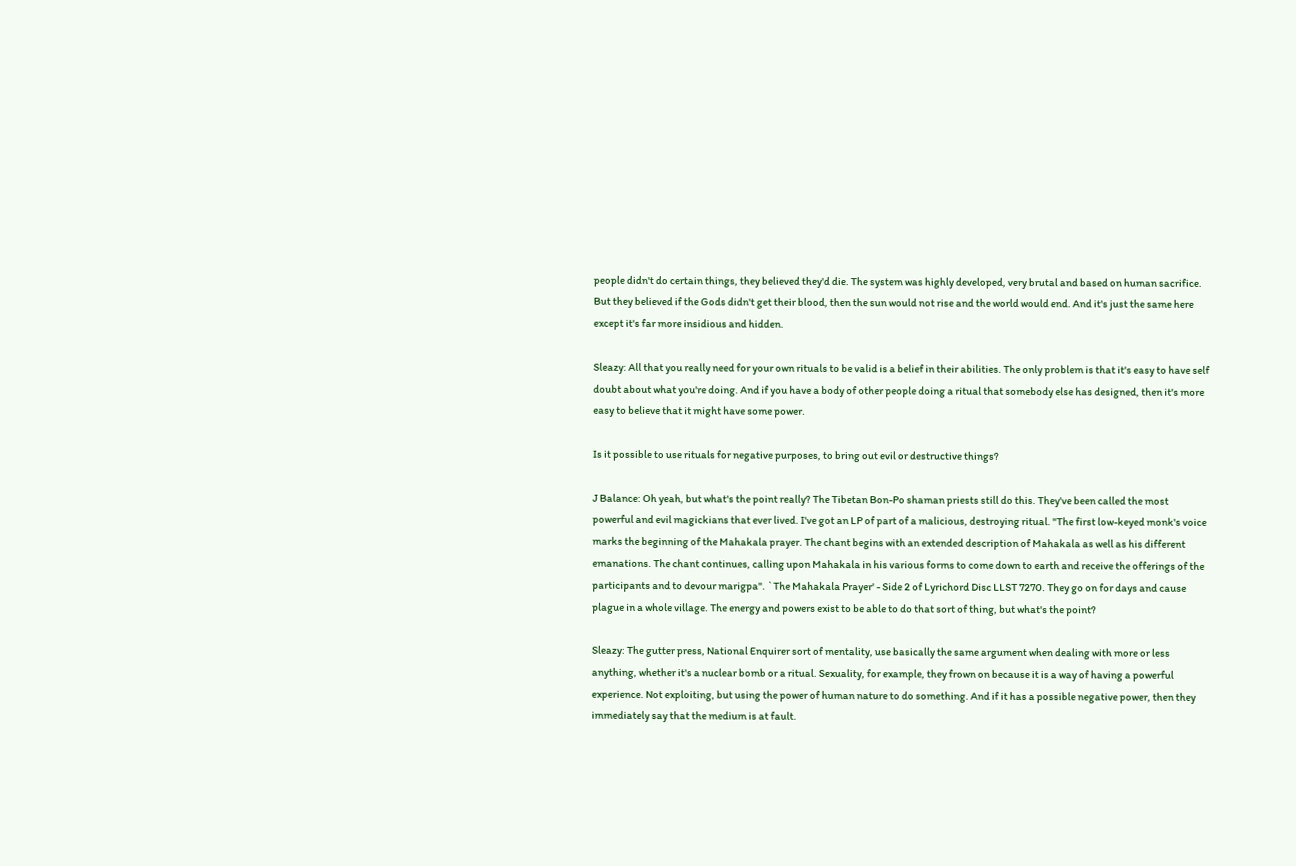people didn't do certain things, they believed they'd die. The system was highly developed, very brutal and based on human sacrifice. But they believed if the Gods didn't get their blood, then the sun would not rise and the world would end. And it's just the same here except it's far more insidious and hidden.

Sleazy: All that you really need for your own rituals to be valid is a belief in their abilities. The only problem is that it's easy to have self doubt about what you're doing. And if you have a body of other people doing a ritual that somebody else has designed, then it's more easy to believe that it might have some power.

Is it possible to use rituals for negative purposes, to bring out evil or destructive things?

J Balance: Oh yeah, but what's the point really? The Tibetan Bon-Po shaman priests still do this. They've been called the most powerful and evil magickians that ever lived. I've got an LP of part of a malicious, destroying ritual. "The first low-keyed monk's voice marks the beginning of the Mahakala prayer. The chant begins with an extended description of Mahakala as well as his different emanations. The chant continues, calling upon Mahakala in his various forms to come down to earth and receive the offerings of the participants and to devour marigpa". `The Mahakala Prayer' - Side 2 of Lyrichord Disc LLST 7270. They go on for days and cause plague in a whole village. The energy and powers exist to be able to do that sort of thing, but what's the point?

Sleazy: The gutter press, National Enquirer sort of mentality, use basically the same argument when dealing with more or less anything, whether it's a nuclear bomb or a ritual. Sexuality, for example, they frown on because it is a way of having a powerful experience. Not exploiting, but using the power of human nature to do something. And if it has a possible negative power, then they immediately say that the medium is at fault.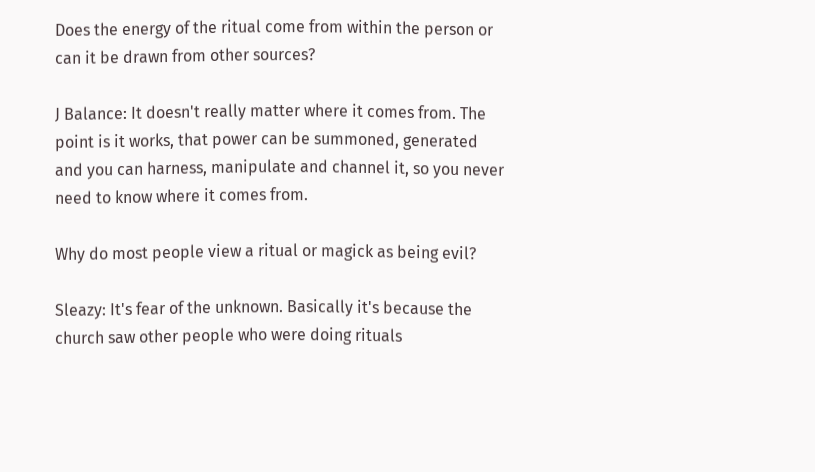Does the energy of the ritual come from within the person or can it be drawn from other sources?

J Balance: It doesn't really matter where it comes from. The point is it works, that power can be summoned, generated and you can harness, manipulate and channel it, so you never need to know where it comes from.

Why do most people view a ritual or magick as being evil?

Sleazy: It's fear of the unknown. Basically it's because the church saw other people who were doing rituals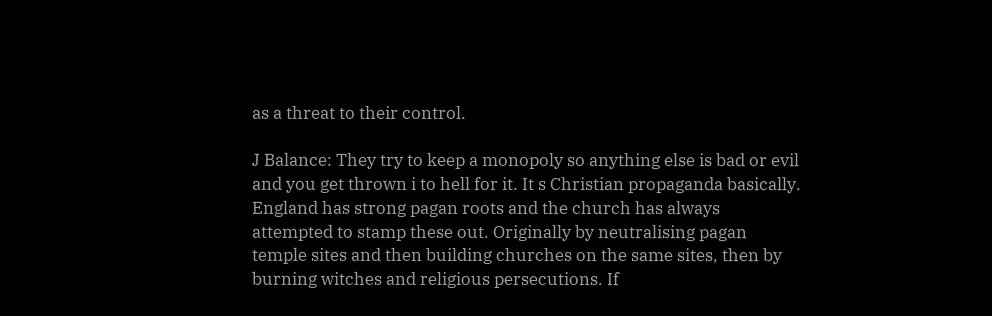as a threat to their control.

J Balance: They try to keep a monopoly so anything else is bad or evil and you get thrown i to hell for it. It s Christian propaganda basically. England has strong pagan roots and the church has always attempted to stamp these out. Originally by neutralising pagan temple sites and then building churches on the same sites, then by burning witches and religious persecutions. If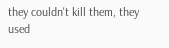they couldn't kill them, they used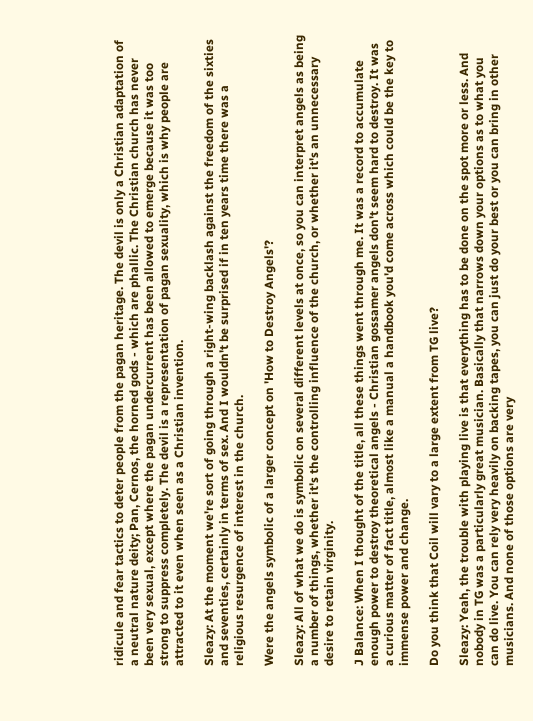ridicule and fear tactics to deter people from the pagan heritage. The devil is only a Christian adaptation of a neutral nature deity; Pan, Cernos, the horned gods - which are phallic. The Christian church has never been very sexual, except where the pagan undercurrent has been allowed to emerge because it was too strong to suppress completely. The devil is a representation of pagan sexuality, which is why people are attracted to it even when seen as a Christian invention.

Sleazy: At the moment we're sort of going through a right-wing backlash against the freedom of the sixties and seventies, certainly in terms of sex. And I wouldn't be surprised if in ten years time there was a religious resurgence of interest in the church.

Were the angels symbolic of a larger concept on 'How to Destroy Angels'?

Sleazy: All of what we do is symbolic on several different levels at once, so you can interpret angels as being a number of things, whether it's the controlling influence of the church, or whether it's an unnecessary desire to retain virginity.

J Balance: When I thought of the title, all these things went through me. It was a record to accumulate enough power to destroy theoretical angels - Christian gossamer angels don't seem hard to destroy. It was a curious matter of fact title, almost like a manual a handbook you'd come across which could be the key to immense power and change.

Do you think that Coil will vary to a large extent from TG live?

Sleazy: Yeah, the trouble with playing live is that everything has to be done on the spot more or less. And nobody in TG was a particularly great musician. Basically that narrows down your options as to what you can do live. You can rely very heavily on backing tapes, you can just do your best or you can bring in other musicians. And none of those options are very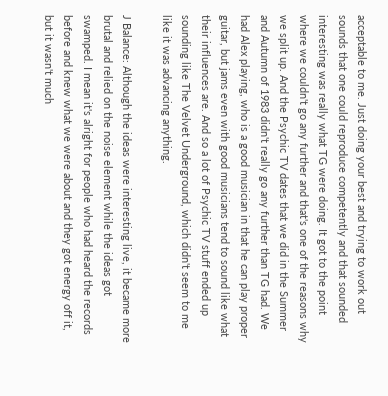acceptable to me. Just doing your best and trying to work out sounds that one could reproduce competently and that sounded interesting was really what TG were doing. It got to the point where we couldn't go any further and that's one of the reasons why we split up. And the Psychic TV dates that we did in the Summer and Autumn of 1983 didn't really go any further than TG had. We had Alex playing, who is a good musician in that he can play proper guitar, but jams even with good musicians tend to sound like what their influences are. And so a lot of Psychic TV stuff ended up sounding like The Velvet Underground, which didn't seem to me like it was advancing anything.

J Balance: Although the ideas were interesting live, it became more brutal and relied on the noise element while the ideas got swamped. I mean it's alright for people who had heard the records before and knew what we were about and they got energy off it, but it wasn't much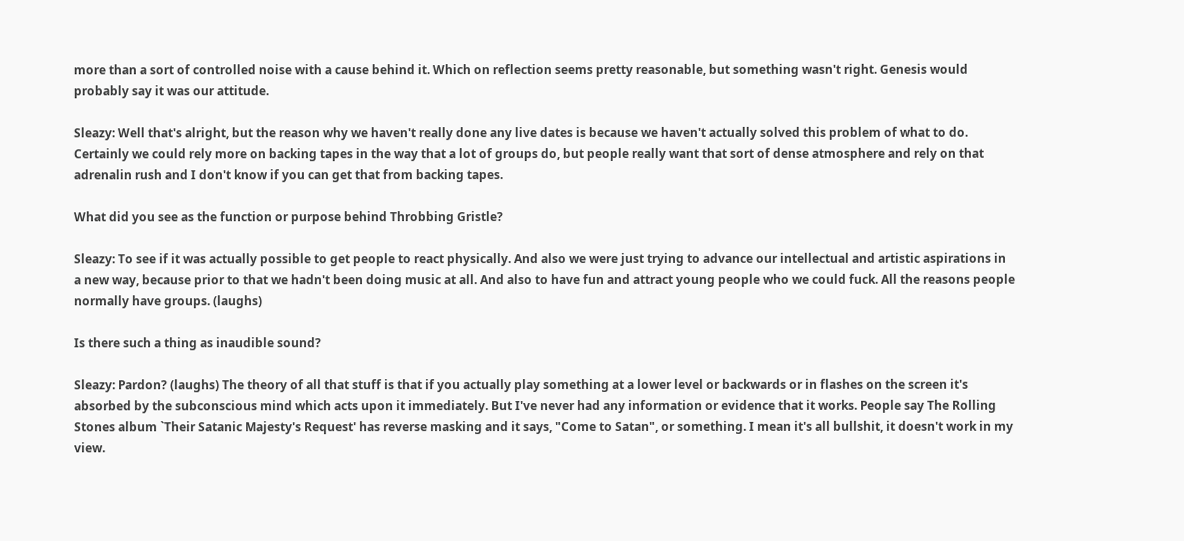more than a sort of controlled noise with a cause behind it. Which on reflection seems pretty reasonable, but something wasn't right. Genesis would probably say it was our attitude.

Sleazy: Well that's alright, but the reason why we haven't really done any live dates is because we haven't actually solved this problem of what to do. Certainly we could rely more on backing tapes in the way that a lot of groups do, but people really want that sort of dense atmosphere and rely on that adrenalin rush and I don't know if you can get that from backing tapes.

What did you see as the function or purpose behind Throbbing Gristle?

Sleazy: To see if it was actually possible to get people to react physically. And also we were just trying to advance our intellectual and artistic aspirations in a new way, because prior to that we hadn't been doing music at all. And also to have fun and attract young people who we could fuck. All the reasons people normally have groups. (laughs)

Is there such a thing as inaudible sound?

Sleazy: Pardon? (laughs) The theory of all that stuff is that if you actually play something at a lower level or backwards or in flashes on the screen it's absorbed by the subconscious mind which acts upon it immediately. But I've never had any information or evidence that it works. People say The Rolling Stones album `Their Satanic Majesty's Request' has reverse masking and it says, "Come to Satan", or something. I mean it's all bullshit, it doesn't work in my view.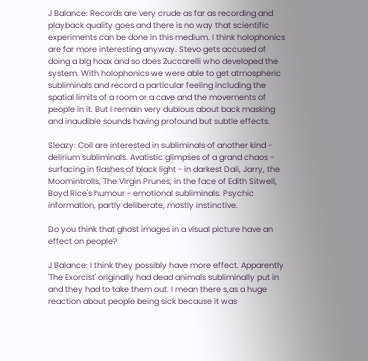J Balance: Records are very crude as far as recording and playback quality goes and there is no way that scientific experiments can be done in this medium. I think holophonics are far more interesting anyway. Stevo gets accused of doing a big hoax and so does Zuccarelli who developed the system. With holophonics we were able to get atmospheric subliminals and record a particular feeling including the spatial limits of a room or a cave and the movements of people in it. But I remain very dubious about back masking and inaudible sounds having profound but subtle effects.

Sleazy: Coil are interested in subliminals of another kind - delirium subliminals. Avatistic glimpses of a grand chaos - surfacing in flashes of black light - in darkest Dali, Jarry, the Moomintrolls, The Virgin Prunes, in the face of Edith Sitwell, Boyd Rice's humour - emotional subliminals. Psychic information, partly deliberate, mostly instinctive.

Do you think that ghost images in a visual picture have an effect on people?

J Balance: I think they possibly have more effect. Apparently 'The Exorcist' originally had dead animals subliminally put in and they had to take them out. I mean there s,as a huge reaction about people being sick because it was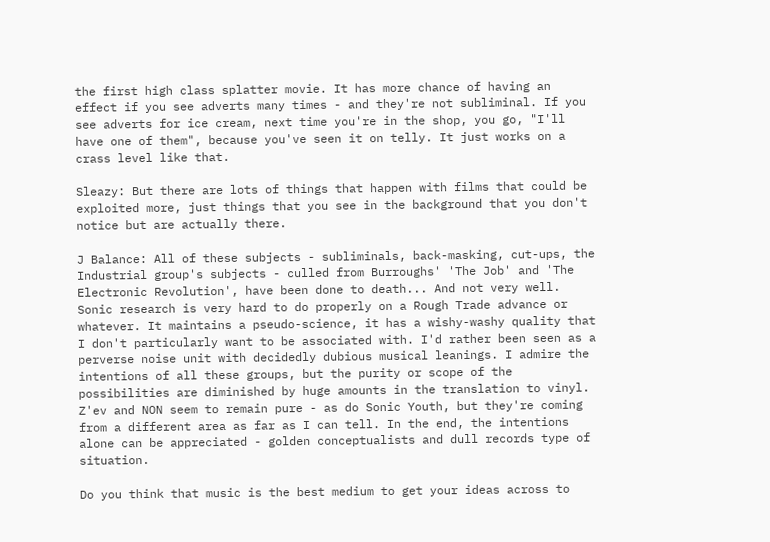the first high class splatter movie. It has more chance of having an effect if you see adverts many times - and they're not subliminal. If you see adverts for ice cream, next time you're in the shop, you go, "I'll have one of them", because you've seen it on telly. It just works on a crass level like that.

Sleazy: But there are lots of things that happen with films that could be exploited more, just things that you see in the background that you don't notice but are actually there.

J Balance: All of these subjects - subliminals, back-masking, cut-ups, the Industrial group's subjects - culled from Burroughs' 'The Job' and 'The Electronic Revolution', have been done to death... And not very well. Sonic research is very hard to do properly on a Rough Trade advance or whatever. It maintains a pseudo-science, it has a wishy-washy quality that I don't particularly want to be associated with. I'd rather been seen as a perverse noise unit with decidedly dubious musical leanings. I admire the intentions of all these groups, but the purity or scope of the possibilities are diminished by huge amounts in the translation to vinyl. Z'ev and NON seem to remain pure - as do Sonic Youth, but they're coming from a different area as far as I can tell. In the end, the intentions alone can be appreciated - golden conceptualists and dull records type of situation.

Do you think that music is the best medium to get your ideas across to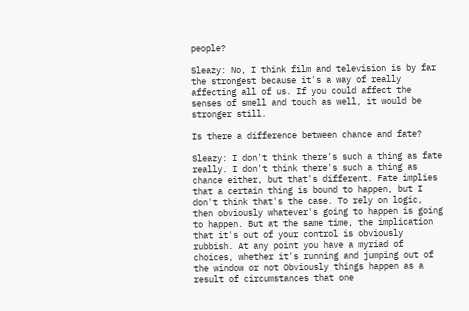people?

Sleazy: No, I think film and television is by far the strongest because it's a way of really affecting all of us. If you could affect the senses of smell and touch as well, it would be stronger still.

Is there a difference between chance and fate?

Sleazy: I don't think there's such a thing as fate really. I don't think there's such a thing as chance either, but that's different. Fate implies that a certain thing is bound to happen, but I don't think that's the case. To rely on logic, then obviously whatever's going to happen is going to happen. But at the same time, the implication that it's out of your control is obviously rubbish. At any point you have a myriad of choices, whether it's running and jumping out of the window or not Obviously things happen as a result of circumstances that one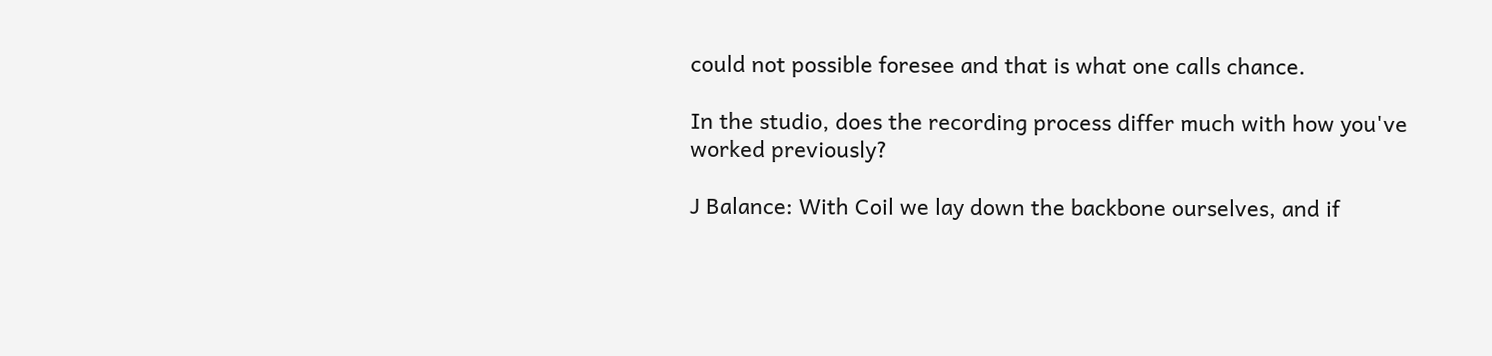could not possible foresee and that is what one calls chance.

In the studio, does the recording process differ much with how you've worked previously?

J Balance: With Coil we lay down the backbone ourselves, and if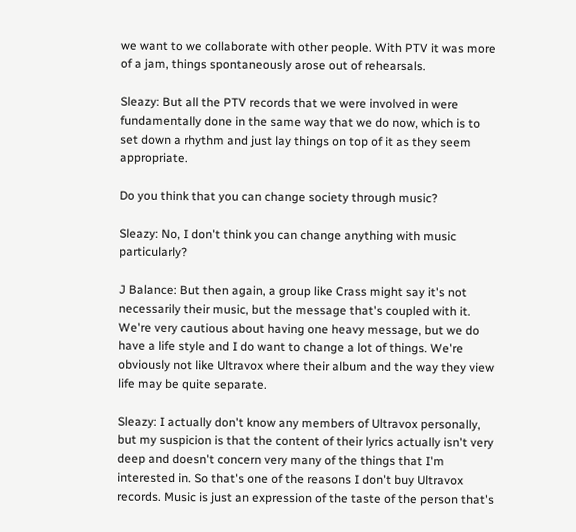we want to we collaborate with other people. With PTV it was more of a jam, things spontaneously arose out of rehearsals.

Sleazy: But all the PTV records that we were involved in were fundamentally done in the same way that we do now, which is to set down a rhythm and just lay things on top of it as they seem appropriate.

Do you think that you can change society through music?

Sleazy: No, I don't think you can change anything with music particularly?

J Balance: But then again, a group like Crass might say it's not necessarily their music, but the message that's coupled with it. We're very cautious about having one heavy message, but we do have a life style and I do want to change a lot of things. We're obviously not like Ultravox where their album and the way they view life may be quite separate.

Sleazy: I actually don't know any members of Ultravox personally, but my suspicion is that the content of their lyrics actually isn't very deep and doesn't concern very many of the things that I'm interested in. So that's one of the reasons I don't buy Ultravox records. Music is just an expression of the taste of the person that's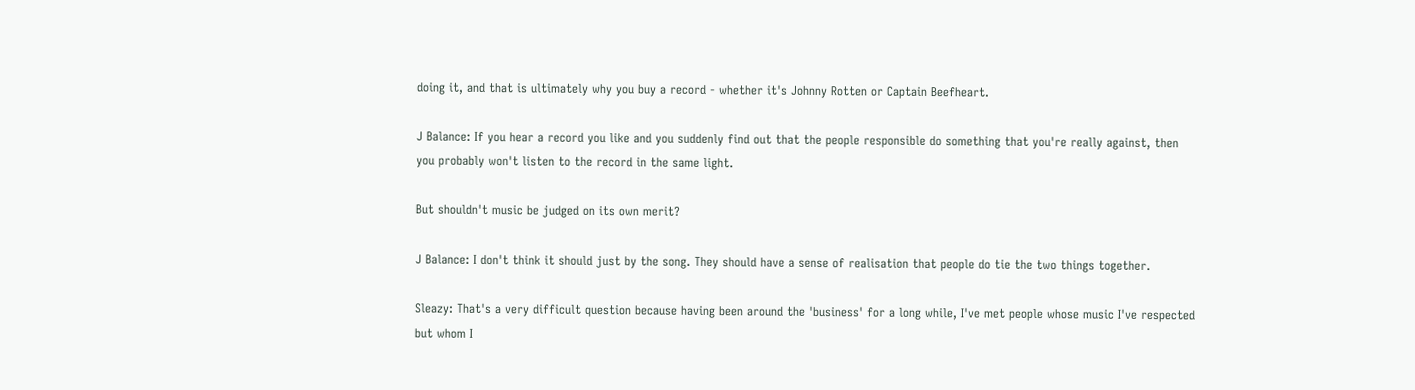doing it, and that is ultimately why you buy a record - whether it's Johnny Rotten or Captain Beefheart.

J Balance: If you hear a record you like and you suddenly find out that the people responsible do something that you're really against, then you probably won't listen to the record in the same light.

But shouldn't music be judged on its own merit?

J Balance: I don't think it should just by the song. They should have a sense of realisation that people do tie the two things together.

Sleazy: That's a very difficult question because having been around the 'business' for a long while, I've met people whose music I've respected but whom I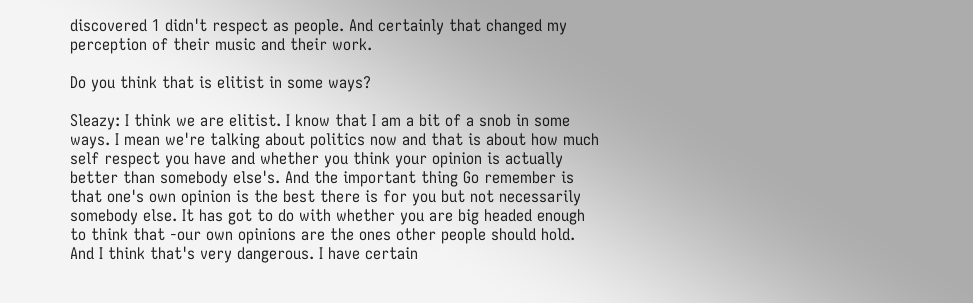discovered 1 didn't respect as people. And certainly that changed my perception of their music and their work.

Do you think that is elitist in some ways?

Sleazy: I think we are elitist. I know that I am a bit of a snob in some ways. I mean we're talking about politics now and that is about how much self respect you have and whether you think your opinion is actually better than somebody else's. And the important thing Go remember is that one's own opinion is the best there is for you but not necessarily somebody else. It has got to do with whether you are big headed enough to think that -our own opinions are the ones other people should hold. And I think that's very dangerous. I have certain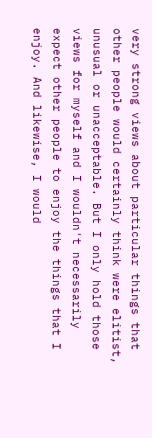very strong views about particular things that other people would certainly think were elitist, unusual or unacceptable. But I only hold those views for myself and I wouldn't necessarily expect other people to enjoy the things that I enjoy. And likewise, I would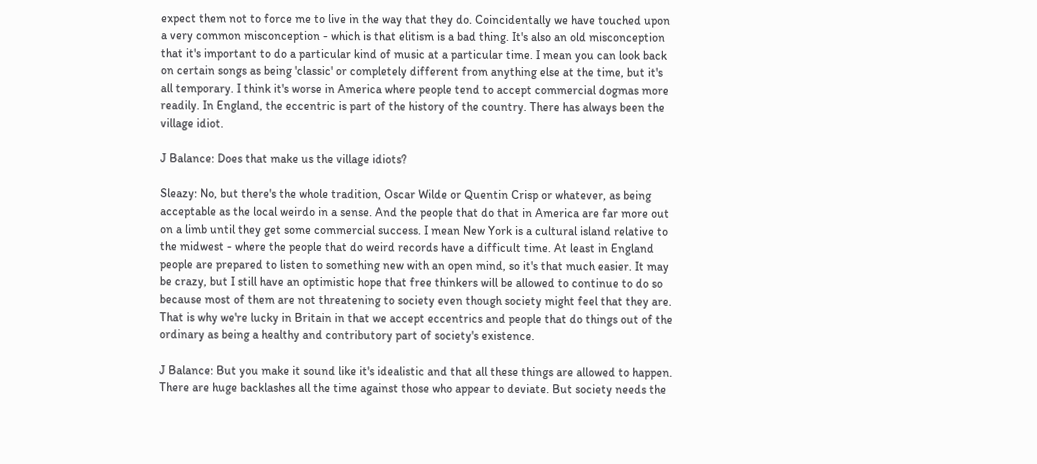expect them not to force me to live in the way that they do. Coincidentally we have touched upon a very common misconception - which is that elitism is a bad thing. It's also an old misconception that it's important to do a particular kind of music at a particular time. I mean you can look back on certain songs as being 'classic' or completely different from anything else at the time, but it's all temporary. I think it's worse in America where people tend to accept commercial dogmas more readily. In England, the eccentric is part of the history of the country. There has always been the village idiot.

J Balance: Does that make us the village idiots?

Sleazy: No, but there's the whole tradition, Oscar Wilde or Quentin Crisp or whatever, as being acceptable as the local weirdo in a sense. And the people that do that in America are far more out on a limb until they get some commercial success. I mean New York is a cultural island relative to the midwest - where the people that do weird records have a difficult time. At least in England people are prepared to listen to something new with an open mind, so it's that much easier. It may be crazy, but I still have an optimistic hope that free thinkers will be allowed to continue to do so because most of them are not threatening to society even though society might feel that they are. That is why we're lucky in Britain in that we accept eccentrics and people that do things out of the ordinary as being a healthy and contributory part of society's existence.

J Balance: But you make it sound like it's idealistic and that all these things are allowed to happen. There are huge backlashes all the time against those who appear to deviate. But society needs the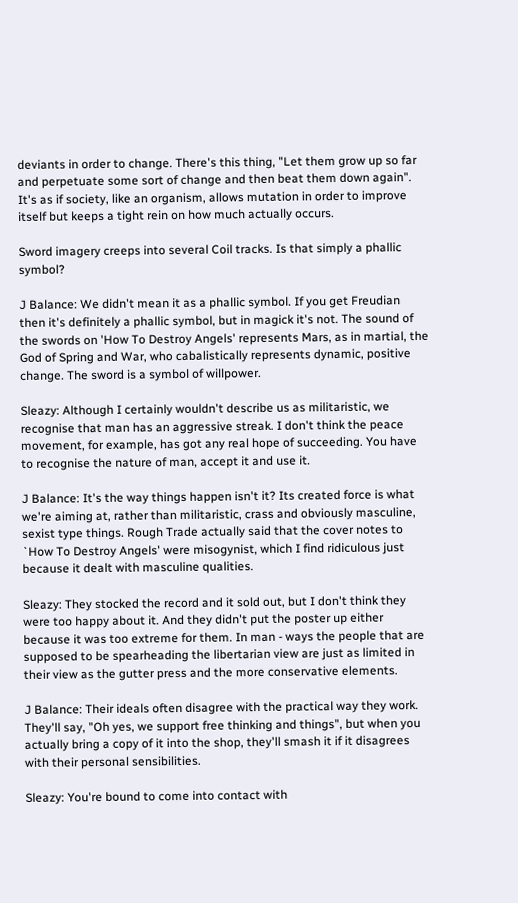deviants in order to change. There's this thing, "Let them grow up so far and perpetuate some sort of change and then beat them down again". It's as if society, like an organism, allows mutation in order to improve itself but keeps a tight rein on how much actually occurs.

Sword imagery creeps into several Coil tracks. Is that simply a phallic symbol?

J Balance: We didn't mean it as a phallic symbol. If you get Freudian then it's definitely a phallic symbol, but in magick it's not. The sound of the swords on 'How To Destroy Angels' represents Mars, as in martial, the God of Spring and War, who cabalistically represents dynamic, positive change. The sword is a symbol of willpower.

Sleazy: Although I certainly wouldn't describe us as militaristic, we recognise that man has an aggressive streak. I don't think the peace movement, for example, has got any real hope of succeeding. You have to recognise the nature of man, accept it and use it.

J Balance: It's the way things happen isn't it? Its created force is what we're aiming at, rather than militaristic, crass and obviously masculine, sexist type things. Rough Trade actually said that the cover notes to `How To Destroy Angels' were misogynist, which I find ridiculous just because it dealt with masculine qualities.

Sleazy: They stocked the record and it sold out, but I don't think they were too happy about it. And they didn't put the poster up either because it was too extreme for them. In man - ways the people that are supposed to be spearheading the libertarian view are just as limited in their view as the gutter press and the more conservative elements.

J Balance: Their ideals often disagree with the practical way they work. They'll say, "Oh yes, we support free thinking and things", but when you actually bring a copy of it into the shop, they'll smash it if it disagrees with their personal sensibilities.

Sleazy: You're bound to come into contact with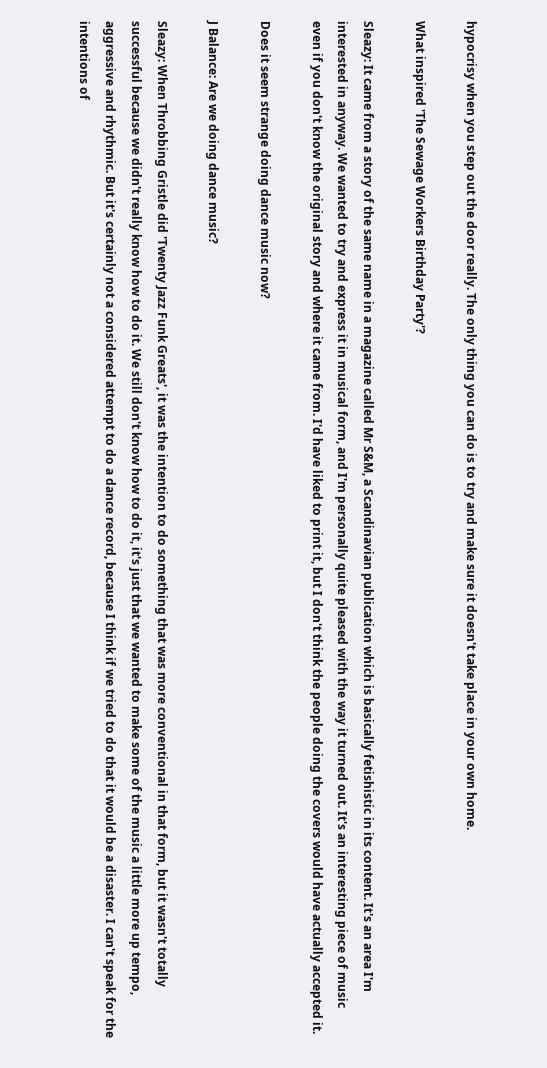hypocrisy when you step out the door really. The only thing you can do is to try and make sure it doesn't take place in your own home.

What inspired 'The Sewage Workers Birthday Party'?

Sleazy: It came from a story of the same name in a magazine called Mr S&M, a Scandinavian publication which is basically fetishistic in its content. It's an area I'm interested in anyway. We wanted to try and express it in musical form, and I'm personally quite pleased with the way it turned out. It's an interesting piece of music even if you don't know the original story and where it came from. I'd have liked to print it, but I don't think the people doing the covers would have actually accepted it.

Does it seem strange doing dance music now?

J Balance: Are we doing dance music?

Sleazy: When Throbbing Gristle did 'Twenty Jazz Funk Greats', it was the intention to do something that was more conventional in that form, but it wasn't totally successful because we didn't really know how to do it. We still don't know how to do it, it's just that we wanted to make some of the music a little more up tempo, aggressive and rhythmic. But it's certainly not a considered attempt to do a dance record, because I think if we tried to do that it would be a disaster. I can't speak for the intentions of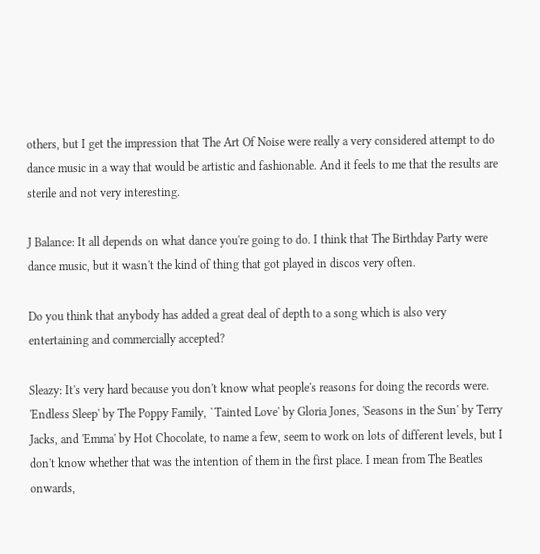others, but I get the impression that The Art Of Noise were really a very considered attempt to do dance music in a way that would be artistic and fashionable. And it feels to me that the results are sterile and not very interesting.

J Balance: It all depends on what dance you're going to do. I think that The Birthday Party were dance music, but it wasn't the kind of thing that got played in discos very often.

Do you think that anybody has added a great deal of depth to a song which is also very entertaining and commercially accepted?

Sleazy: It's very hard because you don't know what people's reasons for doing the records were. 'Endless Sleep' by The Poppy Family, `Tainted Love' by Gloria Jones, 'Seasons in the Sun' by Terry Jacks, and 'Emma' by Hot Chocolate, to name a few, seem to work on lots of different levels, but I don't know whether that was the intention of them in the first place. I mean from The Beatles onwards,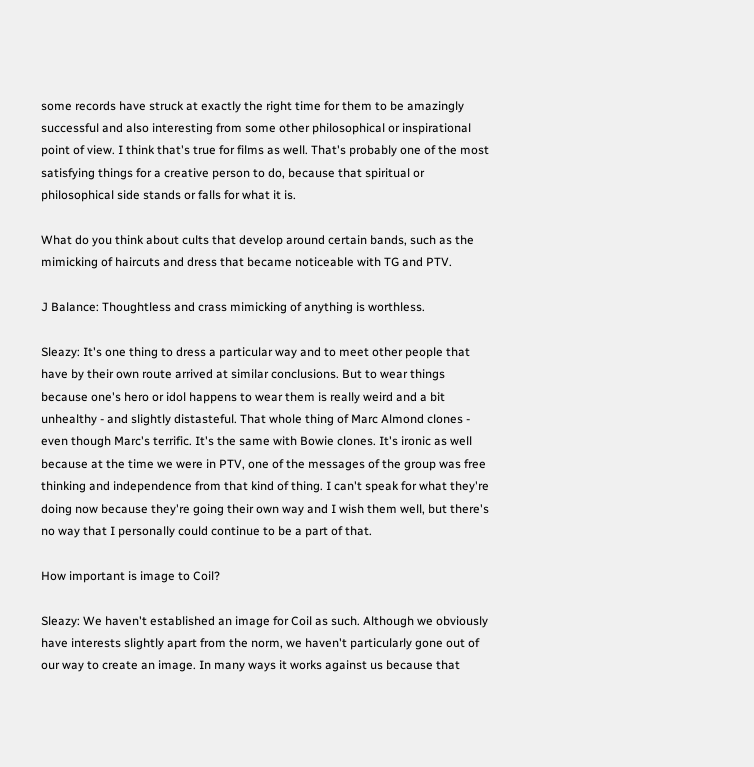some records have struck at exactly the right time for them to be amazingly successful and also interesting from some other philosophical or inspirational point of view. I think that's true for films as well. That's probably one of the most satisfying things for a creative person to do, because that spiritual or philosophical side stands or falls for what it is.

What do you think about cults that develop around certain bands, such as the mimicking of haircuts and dress that became noticeable with TG and PTV.

J Balance: Thoughtless and crass mimicking of anything is worthless.

Sleazy: It's one thing to dress a particular way and to meet other people that have by their own route arrived at similar conclusions. But to wear things because one's hero or idol happens to wear them is really weird and a bit unhealthy - and slightly distasteful. That whole thing of Marc Almond clones - even though Marc's terrific. It's the same with Bowie clones. It's ironic as well because at the time we were in PTV, one of the messages of the group was free thinking and independence from that kind of thing. I can't speak for what they're doing now because they're going their own way and I wish them well, but there's no way that I personally could continue to be a part of that.

How important is image to Coil?

Sleazy: We haven't established an image for Coil as such. Although we obviously have interests slightly apart from the norm, we haven't particularly gone out of our way to create an image. In many ways it works against us because that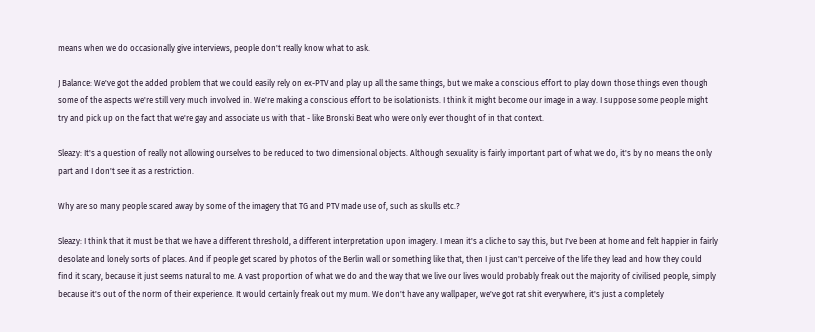means when we do occasionally give interviews, people don't really know what to ask.

J Balance: We've got the added problem that we could easily rely on ex-PTV and play up all the same things, but we make a conscious effort to play down those things even though some of the aspects we're still very much involved in. We're making a conscious effort to be isolationists. I think it might become our image in a way. I suppose some people might try and pick up on the fact that we're gay and associate us with that - like Bronski Beat who were only ever thought of in that context.

Sleazy: It's a question of really not allowing ourselves to be reduced to two dimensional objects. Although sexuality is fairly important part of what we do, it's by no means the only part and I don't see it as a restriction.

Why are so many people scared away by some of the imagery that TG and PTV made use of, such as skulls etc.?

Sleazy: I think that it must be that we have a different threshold, a different interpretation upon imagery. I mean it's a cliche to say this, but I've been at home and felt happier in fairly desolate and lonely sorts of places. And if people get scared by photos of the Berlin wall or something like that, then I just can't perceive of the life they lead and how they could find it scary, because it just seems natural to me. A vast proportion of what we do and the way that we live our lives would probably freak out the majority of civilised people, simply because it's out of the norm of their experience. It would certainly freak out my mum. We don't have any wallpaper, we've got rat shit everywhere, it's just a completely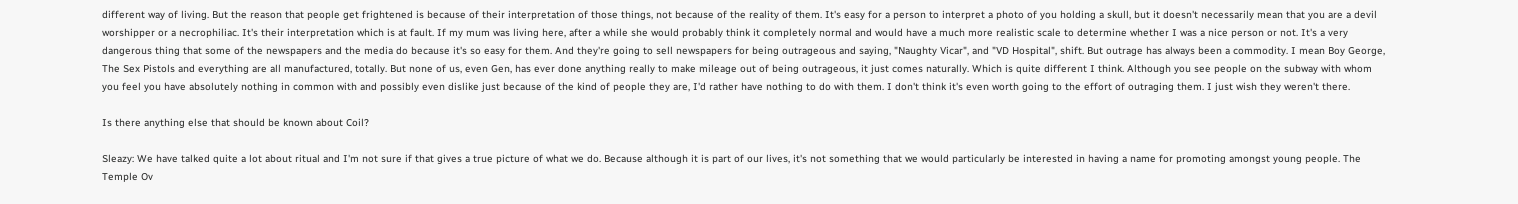different way of living. But the reason that people get frightened is because of their interpretation of those things, not because of the reality of them. It's easy for a person to interpret a photo of you holding a skull, but it doesn't necessarily mean that you are a devil worshipper or a necrophiliac. It's their interpretation which is at fault. If my mum was living here, after a while she would probably think it completely normal and would have a much more realistic scale to determine whether I was a nice person or not. It's a very dangerous thing that some of the newspapers and the media do because it's so easy for them. And they're going to sell newspapers for being outrageous and saying, "Naughty Vicar", and "VD Hospital", shift. But outrage has always been a commodity. I mean Boy George, The Sex Pistols and everything are all manufactured, totally. But none of us, even Gen, has ever done anything really to make mileage out of being outrageous, it just comes naturally. Which is quite different I think. Although you see people on the subway with whom you feel you have absolutely nothing in common with and possibly even dislike just because of the kind of people they are, I'd rather have nothing to do with them. I don't think it's even worth going to the effort of outraging them. I just wish they weren't there.

Is there anything else that should be known about Coil?

Sleazy: We have talked quite a lot about ritual and I'm not sure if that gives a true picture of what we do. Because although it is part of our lives, it's not something that we would particularly be interested in having a name for promoting amongst young people. The Temple Ov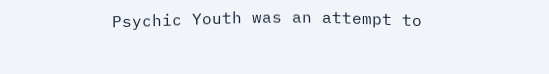Psychic Youth was an attempt to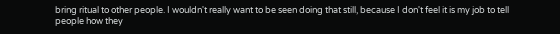bring ritual to other people. I wouldn't really want to be seen doing that still, because I don't feel it is my job to tell people how they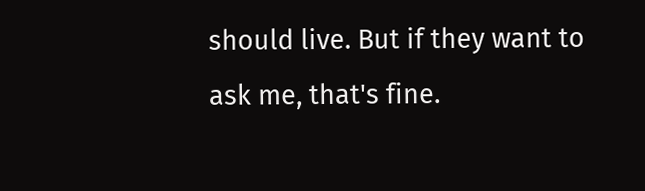should live. But if they want to ask me, that's fine.